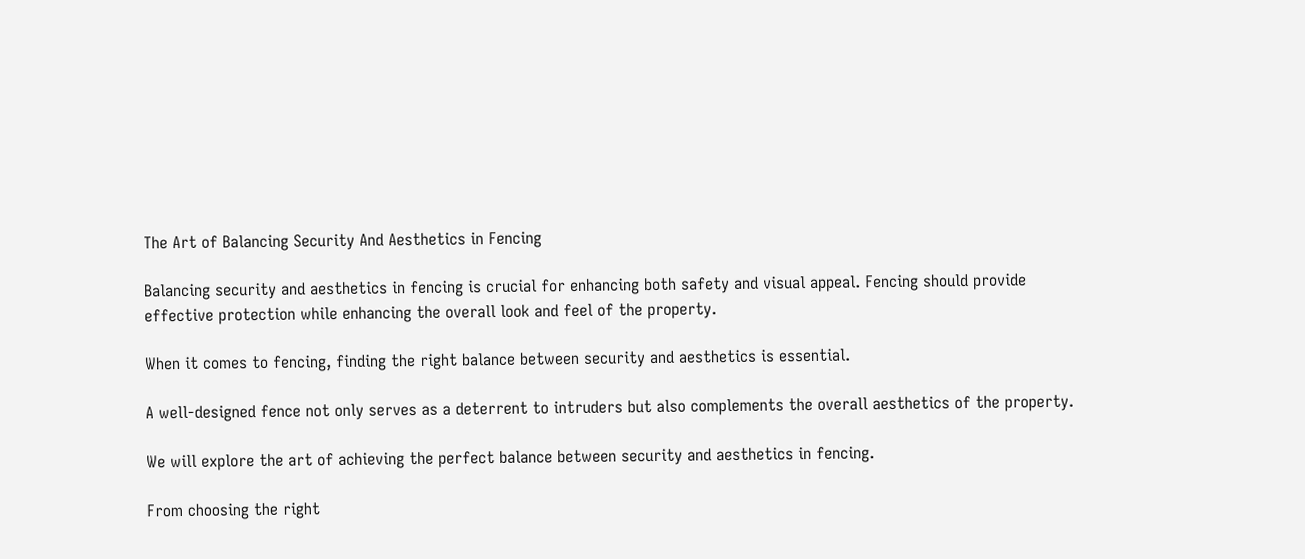The Art of Balancing Security And Aesthetics in Fencing

Balancing security and aesthetics in fencing is crucial for enhancing both safety and visual appeal. Fencing should provide effective protection while enhancing the overall look and feel of the property.

When it comes to fencing, finding the right balance between security and aesthetics is essential.

A well-designed fence not only serves as a deterrent to intruders but also complements the overall aesthetics of the property.

We will explore the art of achieving the perfect balance between security and aesthetics in fencing.

From choosing the right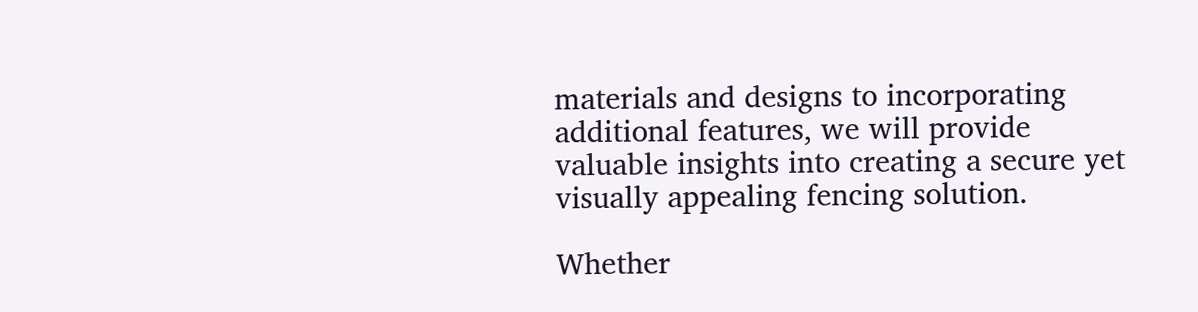materials and designs to incorporating additional features, we will provide valuable insights into creating a secure yet visually appealing fencing solution.

Whether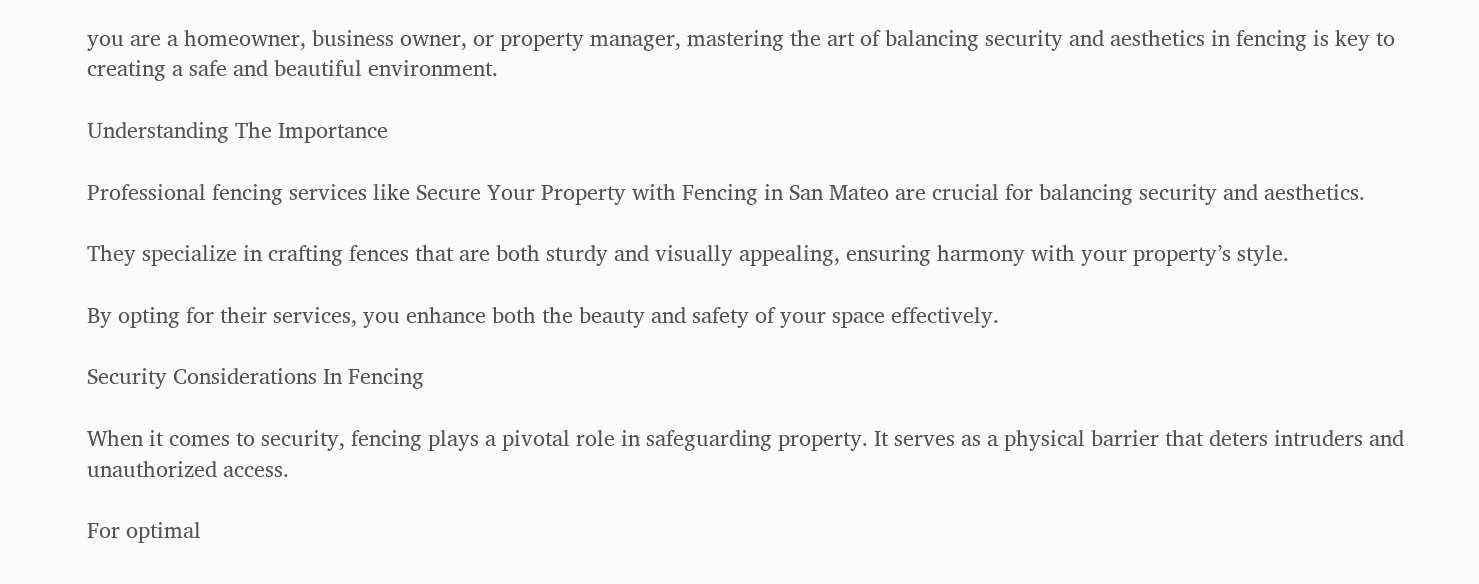you are a homeowner, business owner, or property manager, mastering the art of balancing security and aesthetics in fencing is key to creating a safe and beautiful environment.

Understanding The Importance

Professional fencing services like Secure Your Property with Fencing in San Mateo are crucial for balancing security and aesthetics.

They specialize in crafting fences that are both sturdy and visually appealing, ensuring harmony with your property’s style.

By opting for their services, you enhance both the beauty and safety of your space effectively.

Security Considerations In Fencing

When it comes to security, fencing plays a pivotal role in safeguarding property. It serves as a physical barrier that deters intruders and unauthorized access.

For optimal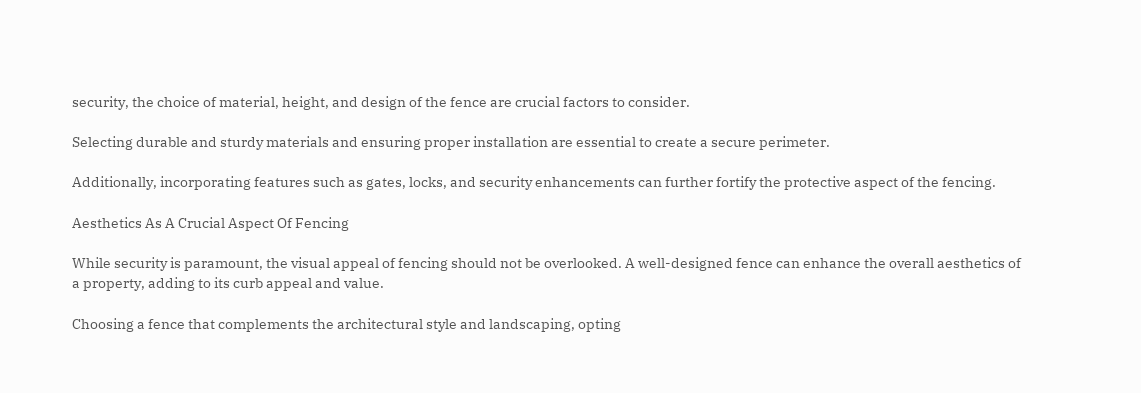security, the choice of material, height, and design of the fence are crucial factors to consider.

Selecting durable and sturdy materials and ensuring proper installation are essential to create a secure perimeter.

Additionally, incorporating features such as gates, locks, and security enhancements can further fortify the protective aspect of the fencing.

Aesthetics As A Crucial Aspect Of Fencing

While security is paramount, the visual appeal of fencing should not be overlooked. A well-designed fence can enhance the overall aesthetics of a property, adding to its curb appeal and value.

Choosing a fence that complements the architectural style and landscaping, opting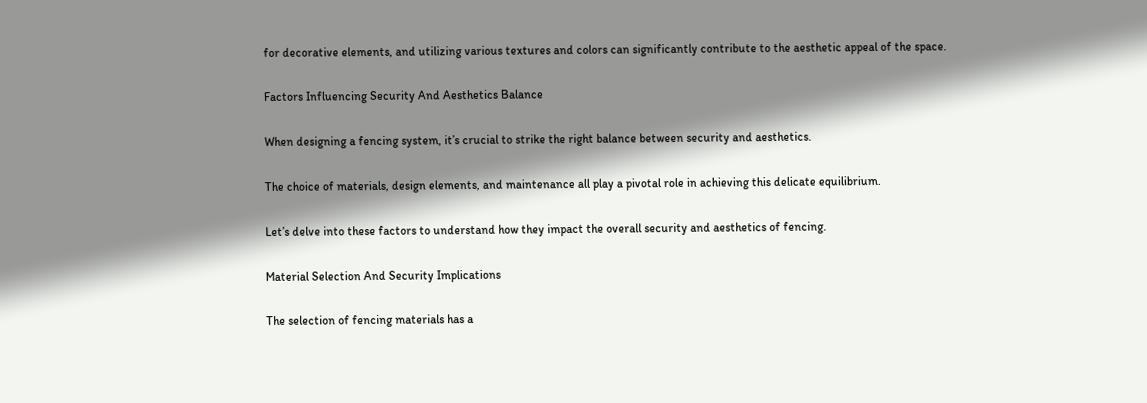for decorative elements, and utilizing various textures and colors can significantly contribute to the aesthetic appeal of the space.

Factors Influencing Security And Aesthetics Balance

When designing a fencing system, it’s crucial to strike the right balance between security and aesthetics.

The choice of materials, design elements, and maintenance all play a pivotal role in achieving this delicate equilibrium.

Let’s delve into these factors to understand how they impact the overall security and aesthetics of fencing.

Material Selection And Security Implications

The selection of fencing materials has a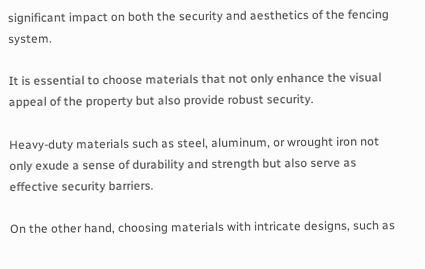significant impact on both the security and aesthetics of the fencing system.

It is essential to choose materials that not only enhance the visual appeal of the property but also provide robust security.

Heavy-duty materials such as steel, aluminum, or wrought iron not only exude a sense of durability and strength but also serve as effective security barriers.

On the other hand, choosing materials with intricate designs, such as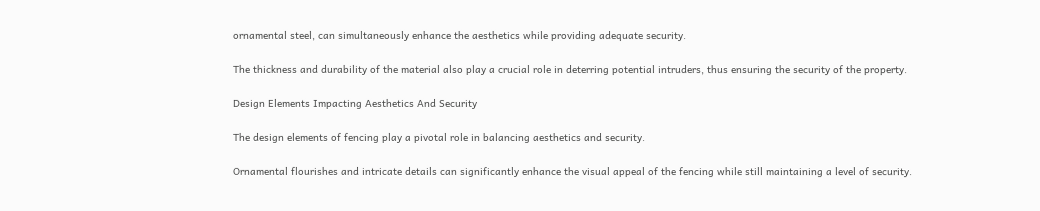ornamental steel, can simultaneously enhance the aesthetics while providing adequate security.

The thickness and durability of the material also play a crucial role in deterring potential intruders, thus ensuring the security of the property.

Design Elements Impacting Aesthetics And Security

The design elements of fencing play a pivotal role in balancing aesthetics and security.

Ornamental flourishes and intricate details can significantly enhance the visual appeal of the fencing while still maintaining a level of security.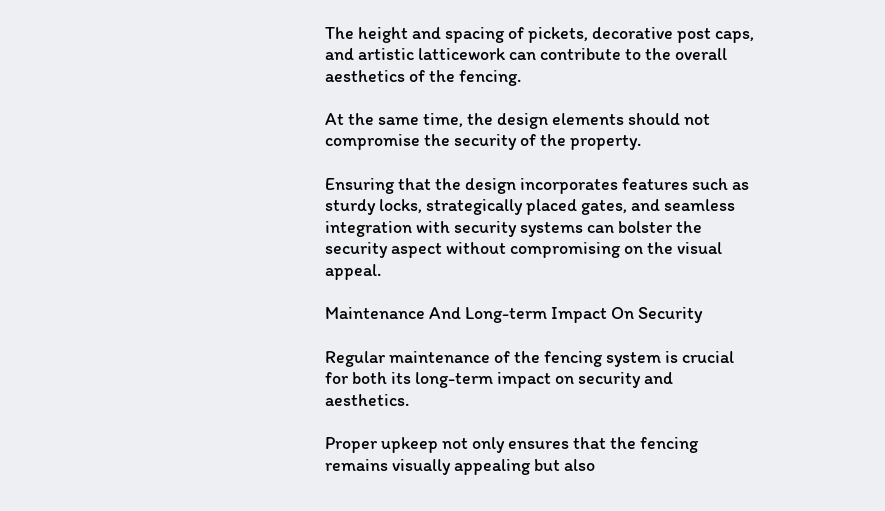The height and spacing of pickets, decorative post caps, and artistic latticework can contribute to the overall aesthetics of the fencing.

At the same time, the design elements should not compromise the security of the property.

Ensuring that the design incorporates features such as sturdy locks, strategically placed gates, and seamless integration with security systems can bolster the security aspect without compromising on the visual appeal.

Maintenance And Long-term Impact On Security

Regular maintenance of the fencing system is crucial for both its long-term impact on security and aesthetics.

Proper upkeep not only ensures that the fencing remains visually appealing but also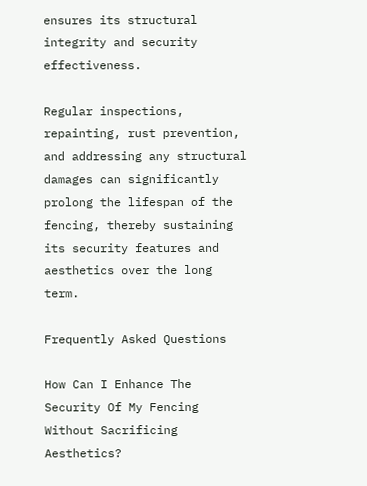ensures its structural integrity and security effectiveness.

Regular inspections, repainting, rust prevention, and addressing any structural damages can significantly prolong the lifespan of the fencing, thereby sustaining its security features and aesthetics over the long term.

Frequently Asked Questions

How Can I Enhance The Security Of My Fencing Without Sacrificing Aesthetics?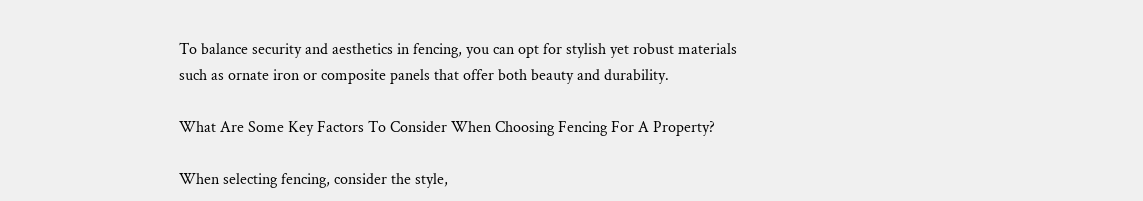To balance security and aesthetics in fencing, you can opt for stylish yet robust materials such as ornate iron or composite panels that offer both beauty and durability.

What Are Some Key Factors To Consider When Choosing Fencing For A Property?

When selecting fencing, consider the style,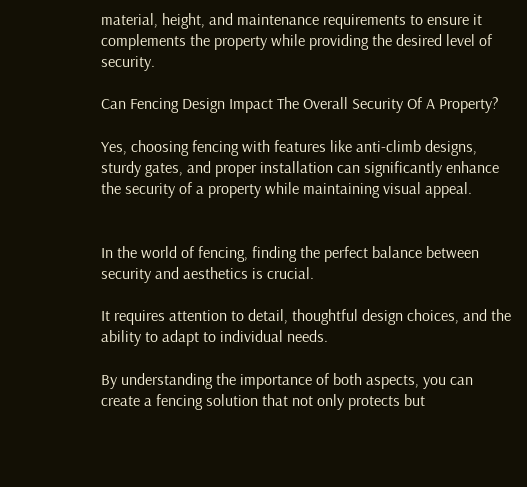material, height, and maintenance requirements to ensure it complements the property while providing the desired level of security.

Can Fencing Design Impact The Overall Security Of A Property?

Yes, choosing fencing with features like anti-climb designs, sturdy gates, and proper installation can significantly enhance the security of a property while maintaining visual appeal.


In the world of fencing, finding the perfect balance between security and aesthetics is crucial.

It requires attention to detail, thoughtful design choices, and the ability to adapt to individual needs.

By understanding the importance of both aspects, you can create a fencing solution that not only protects but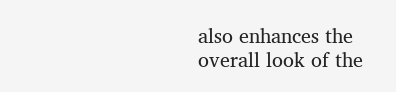also enhances the overall look of the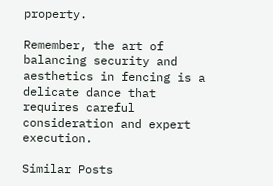property.

Remember, the art of balancing security and aesthetics in fencing is a delicate dance that requires careful consideration and expert execution.

Similar Posts